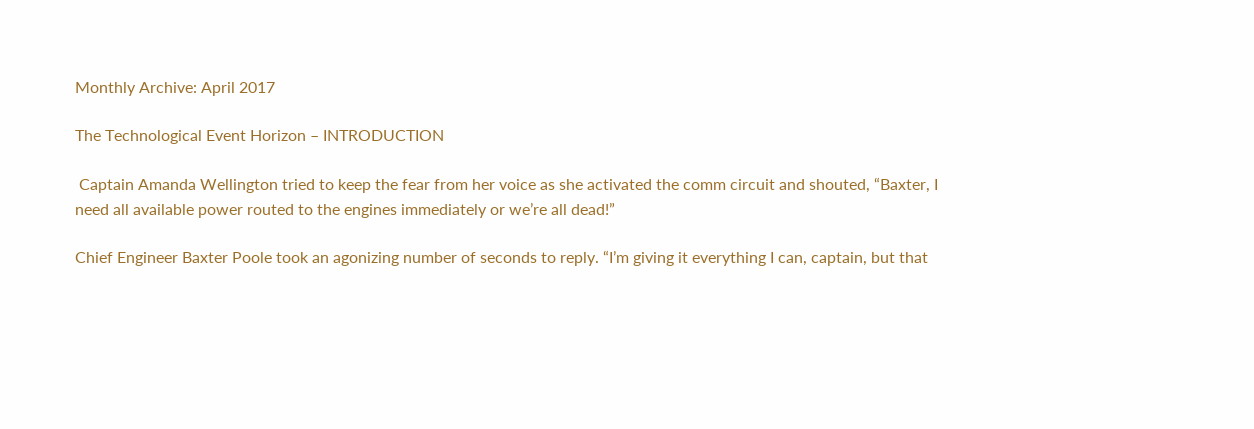Monthly Archive: April 2017

The Technological Event Horizon – INTRODUCTION

 Captain Amanda Wellington tried to keep the fear from her voice as she activated the comm circuit and shouted, “Baxter, I need all available power routed to the engines immediately or we’re all dead!”

Chief Engineer Baxter Poole took an agonizing number of seconds to reply. “I’m giving it everything I can, captain, but that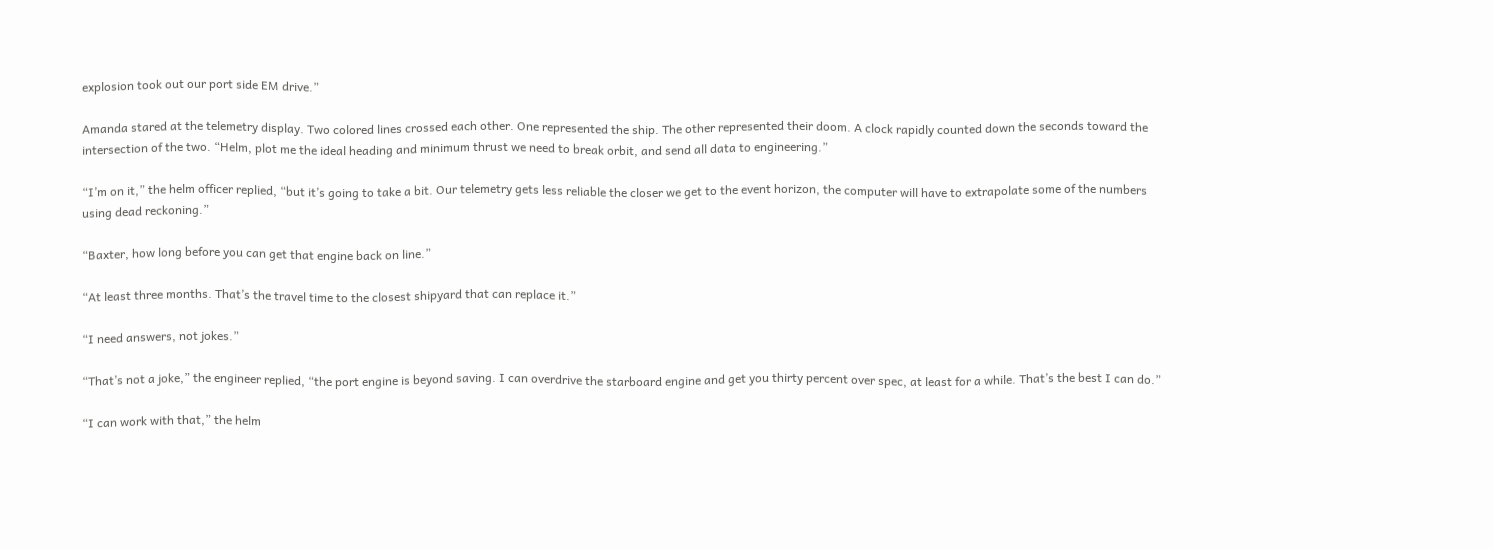explosion took out our port side EM drive.”

Amanda stared at the telemetry display. Two colored lines crossed each other. One represented the ship. The other represented their doom. A clock rapidly counted down the seconds toward the intersection of the two. “Helm, plot me the ideal heading and minimum thrust we need to break orbit, and send all data to engineering.”

“I’m on it,” the helm officer replied, “but it’s going to take a bit. Our telemetry gets less reliable the closer we get to the event horizon, the computer will have to extrapolate some of the numbers using dead reckoning.”

“Baxter, how long before you can get that engine back on line.”

“At least three months. That’s the travel time to the closest shipyard that can replace it.”

“I need answers, not jokes.”

“That’s not a joke,” the engineer replied, “the port engine is beyond saving. I can overdrive the starboard engine and get you thirty percent over spec, at least for a while. That’s the best I can do.”

“I can work with that,” the helm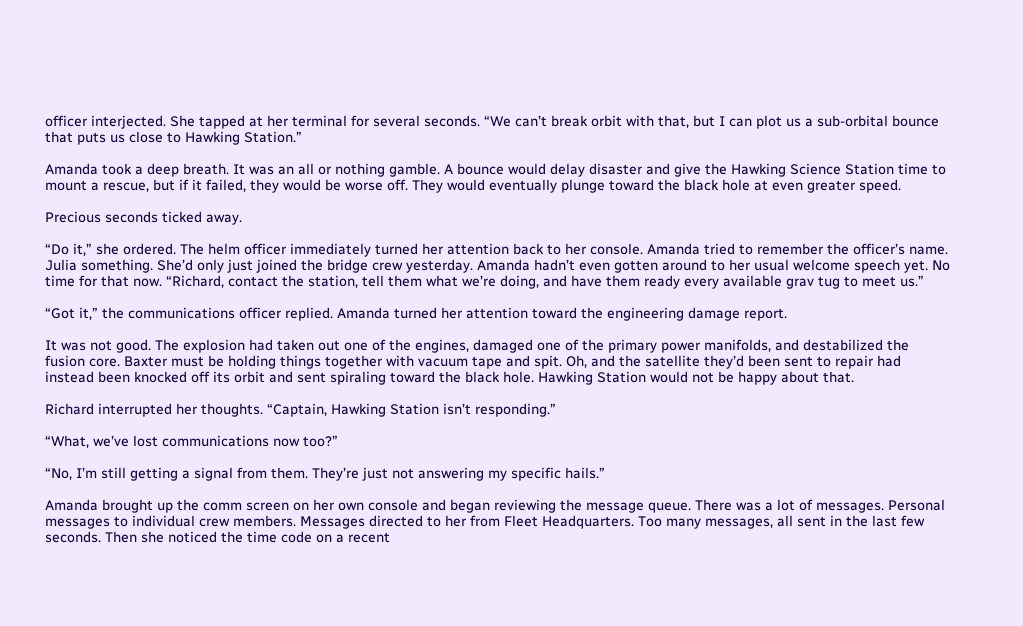officer interjected. She tapped at her terminal for several seconds. “We can’t break orbit with that, but I can plot us a sub-orbital bounce that puts us close to Hawking Station.”

Amanda took a deep breath. It was an all or nothing gamble. A bounce would delay disaster and give the Hawking Science Station time to mount a rescue, but if it failed, they would be worse off. They would eventually plunge toward the black hole at even greater speed.

Precious seconds ticked away.

“Do it,” she ordered. The helm officer immediately turned her attention back to her console. Amanda tried to remember the officer’s name. Julia something. She’d only just joined the bridge crew yesterday. Amanda hadn’t even gotten around to her usual welcome speech yet. No time for that now. “Richard, contact the station, tell them what we’re doing, and have them ready every available grav tug to meet us.”

“Got it,” the communications officer replied. Amanda turned her attention toward the engineering damage report.

It was not good. The explosion had taken out one of the engines, damaged one of the primary power manifolds, and destabilized the fusion core. Baxter must be holding things together with vacuum tape and spit. Oh, and the satellite they’d been sent to repair had instead been knocked off its orbit and sent spiraling toward the black hole. Hawking Station would not be happy about that.

Richard interrupted her thoughts. “Captain, Hawking Station isn’t responding.”

“What, we’ve lost communications now too?”

“No, I’m still getting a signal from them. They’re just not answering my specific hails.”

Amanda brought up the comm screen on her own console and began reviewing the message queue. There was a lot of messages. Personal messages to individual crew members. Messages directed to her from Fleet Headquarters. Too many messages, all sent in the last few seconds. Then she noticed the time code on a recent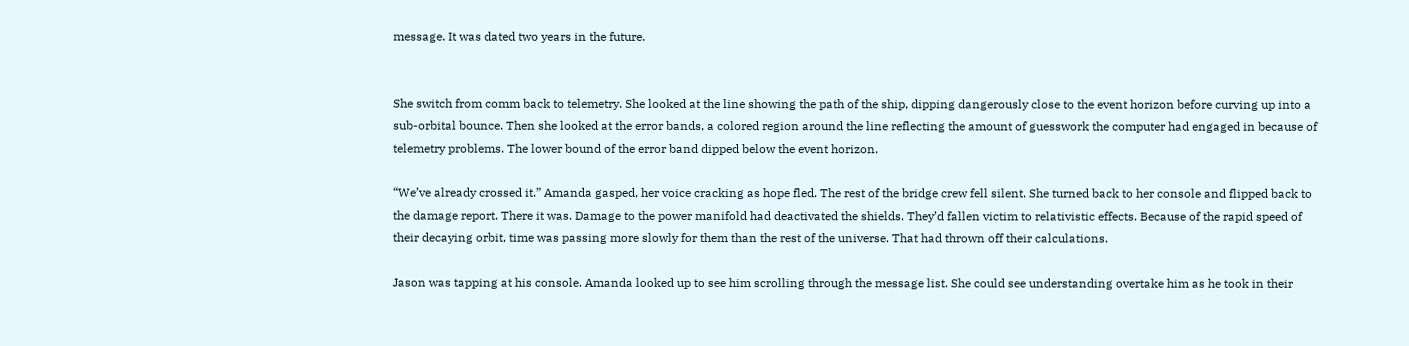message. It was dated two years in the future.


She switch from comm back to telemetry. She looked at the line showing the path of the ship, dipping dangerously close to the event horizon before curving up into a sub-orbital bounce. Then she looked at the error bands, a colored region around the line reflecting the amount of guesswork the computer had engaged in because of telemetry problems. The lower bound of the error band dipped below the event horizon.

“We’ve already crossed it.” Amanda gasped, her voice cracking as hope fled. The rest of the bridge crew fell silent. She turned back to her console and flipped back to the damage report. There it was. Damage to the power manifold had deactivated the shields. They’d fallen victim to relativistic effects. Because of the rapid speed of their decaying orbit, time was passing more slowly for them than the rest of the universe. That had thrown off their calculations.

Jason was tapping at his console. Amanda looked up to see him scrolling through the message list. She could see understanding overtake him as he took in their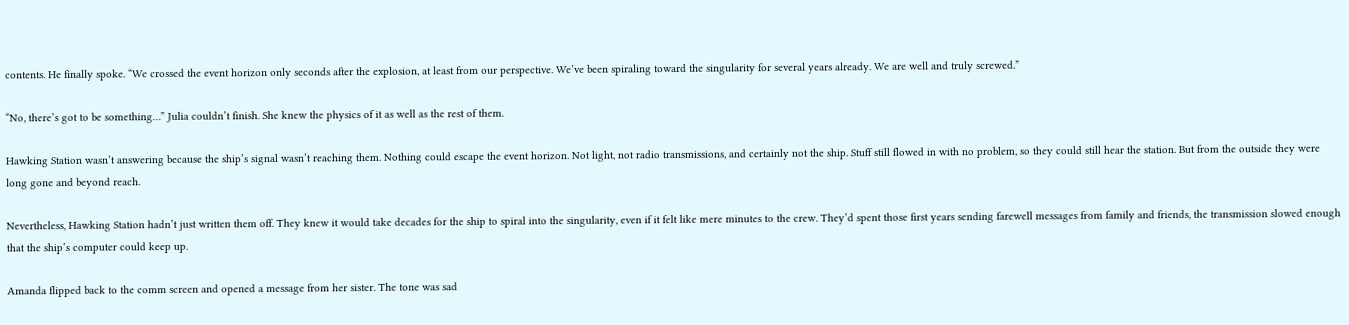contents. He finally spoke. “We crossed the event horizon only seconds after the explosion, at least from our perspective. We’ve been spiraling toward the singularity for several years already. We are well and truly screwed.”

“No, there’s got to be something…” Julia couldn’t finish. She knew the physics of it as well as the rest of them.

Hawking Station wasn’t answering because the ship’s signal wasn’t reaching them. Nothing could escape the event horizon. Not light, not radio transmissions, and certainly not the ship. Stuff still flowed in with no problem, so they could still hear the station. But from the outside they were long gone and beyond reach.

Nevertheless, Hawking Station hadn’t just written them off. They knew it would take decades for the ship to spiral into the singularity, even if it felt like mere minutes to the crew. They’d spent those first years sending farewell messages from family and friends, the transmission slowed enough that the ship’s computer could keep up.

Amanda flipped back to the comm screen and opened a message from her sister. The tone was sad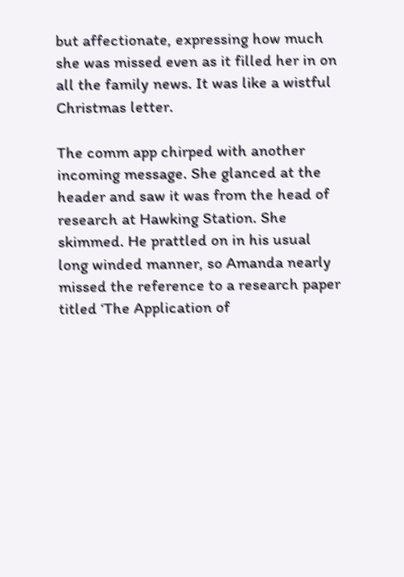but affectionate, expressing how much she was missed even as it filled her in on all the family news. It was like a wistful Christmas letter.

The comm app chirped with another incoming message. She glanced at the header and saw it was from the head of research at Hawking Station. She skimmed. He prattled on in his usual long winded manner, so Amanda nearly missed the reference to a research paper titled ‘The Application of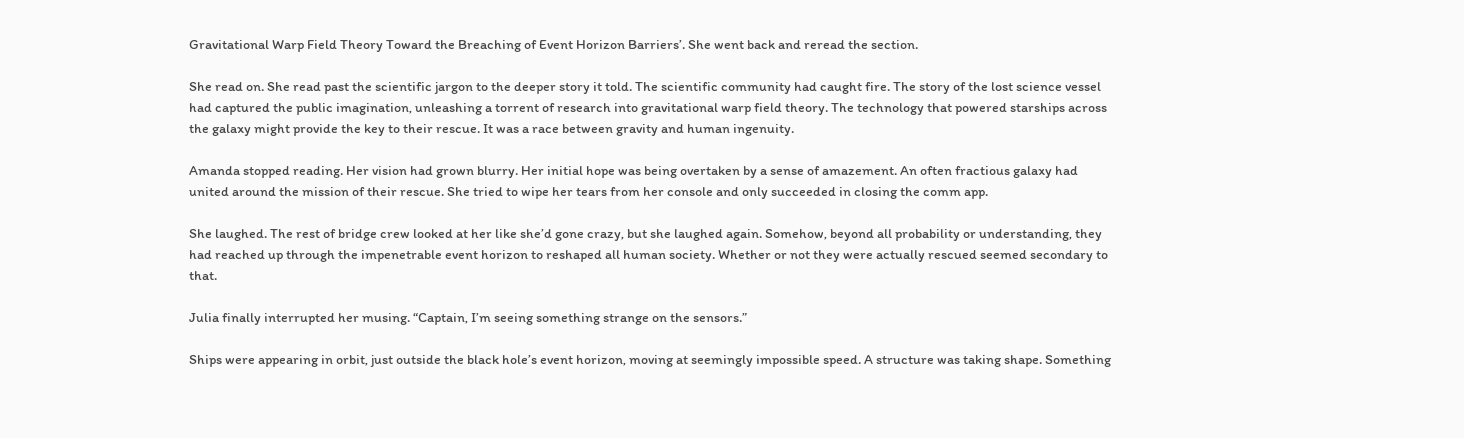Gravitational Warp Field Theory Toward the Breaching of Event Horizon Barriers’. She went back and reread the section.

She read on. She read past the scientific jargon to the deeper story it told. The scientific community had caught fire. The story of the lost science vessel had captured the public imagination, unleashing a torrent of research into gravitational warp field theory. The technology that powered starships across the galaxy might provide the key to their rescue. It was a race between gravity and human ingenuity.

Amanda stopped reading. Her vision had grown blurry. Her initial hope was being overtaken by a sense of amazement. An often fractious galaxy had united around the mission of their rescue. She tried to wipe her tears from her console and only succeeded in closing the comm app.

She laughed. The rest of bridge crew looked at her like she’d gone crazy, but she laughed again. Somehow, beyond all probability or understanding, they had reached up through the impenetrable event horizon to reshaped all human society. Whether or not they were actually rescued seemed secondary to that.

Julia finally interrupted her musing. “Captain, I’m seeing something strange on the sensors.”

Ships were appearing in orbit, just outside the black hole’s event horizon, moving at seemingly impossible speed. A structure was taking shape. Something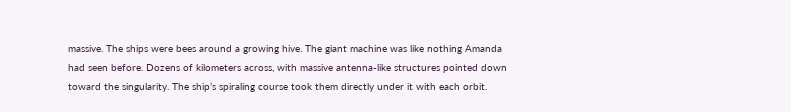massive. The ships were bees around a growing hive. The giant machine was like nothing Amanda had seen before. Dozens of kilometers across, with massive antenna-like structures pointed down toward the singularity. The ship’s spiraling course took them directly under it with each orbit.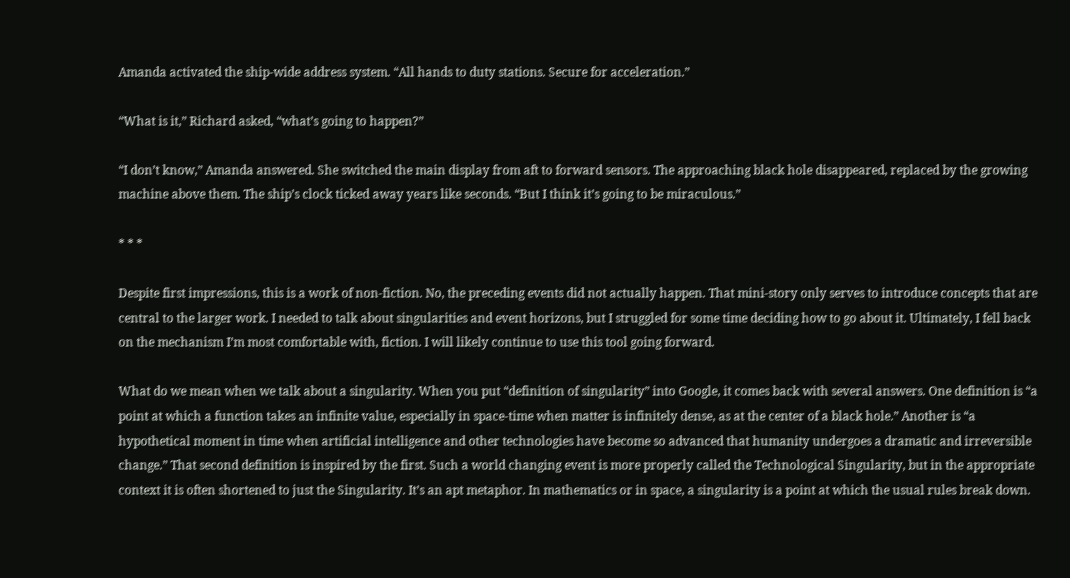Amanda activated the ship-wide address system. “All hands to duty stations. Secure for acceleration.”

“What is it,” Richard asked, “what’s going to happen?”

“I don’t know,” Amanda answered. She switched the main display from aft to forward sensors. The approaching black hole disappeared, replaced by the growing machine above them. The ship’s clock ticked away years like seconds. “But I think it’s going to be miraculous.”

* * *

Despite first impressions, this is a work of non-fiction. No, the preceding events did not actually happen. That mini-story only serves to introduce concepts that are central to the larger work. I needed to talk about singularities and event horizons, but I struggled for some time deciding how to go about it. Ultimately, I fell back on the mechanism I’m most comfortable with, fiction. I will likely continue to use this tool going forward.

What do we mean when we talk about a singularity. When you put “definition of singularity” into Google, it comes back with several answers. One definition is “a point at which a function takes an infinite value, especially in space-time when matter is infinitely dense, as at the center of a black hole.” Another is “a hypothetical moment in time when artificial intelligence and other technologies have become so advanced that humanity undergoes a dramatic and irreversible change.” That second definition is inspired by the first. Such a world changing event is more properly called the Technological Singularity, but in the appropriate context it is often shortened to just the Singularity. It’s an apt metaphor. In mathematics or in space, a singularity is a point at which the usual rules break down.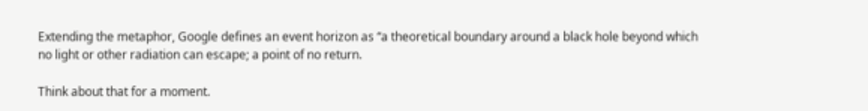Extending the metaphor, Google defines an event horizon as “a theoretical boundary around a black hole beyond which no light or other radiation can escape; a point of no return.

Think about that for a moment.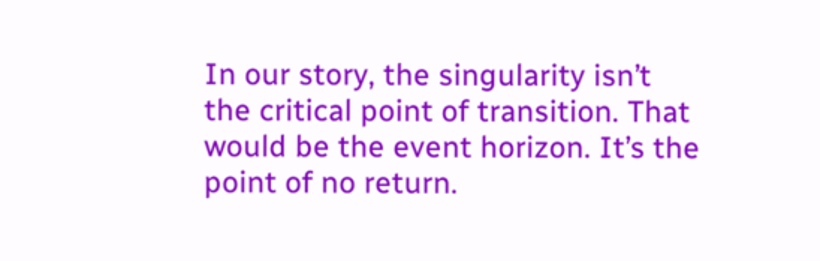In our story, the singularity isn’t the critical point of transition. That would be the event horizon. It’s the point of no return.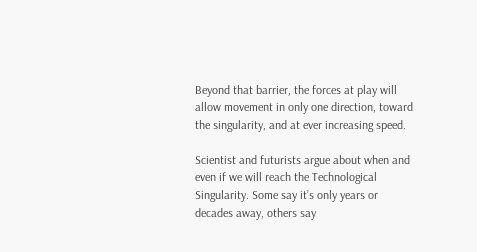Beyond that barrier, the forces at play will allow movement in only one direction, toward the singularity, and at ever increasing speed.

Scientist and futurists argue about when and even if we will reach the Technological Singularity. Some say it’s only years or decades away, others say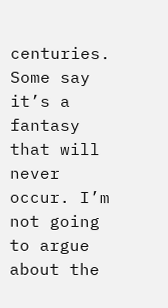centuries. Some say it’s a fantasy that will never occur. I’m not going to argue about the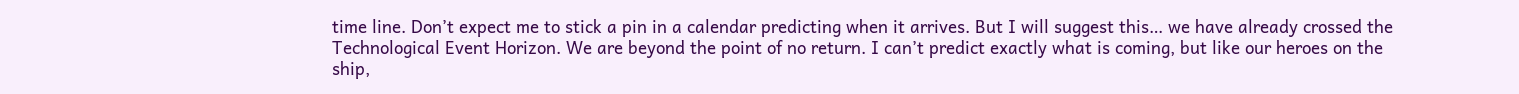time line. Don’t expect me to stick a pin in a calendar predicting when it arrives. But I will suggest this… we have already crossed the Technological Event Horizon. We are beyond the point of no return. I can’t predict exactly what is coming, but like our heroes on the ship,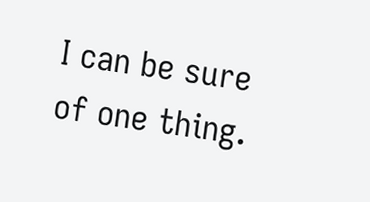I can be sure of one thing.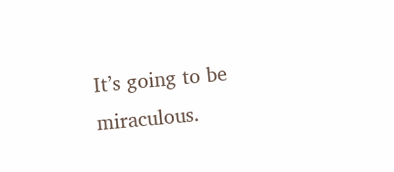It’s going to be miraculous.